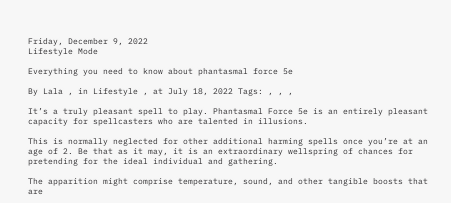Friday, December 9, 2022
Lifestyle Mode

Everything you need to know about phantasmal force 5e

By Lala , in Lifestyle , at July 18, 2022 Tags: , , ,

It’s a truly pleasant spell to play. Phantasmal Force 5e is an entirely pleasant capacity for spellcasters who are talented in illusions.

This is normally neglected for other additional harming spells once you’re at an age of 2. Be that as it may, it is an extraordinary wellspring of chances for pretending for the ideal individual and gathering.

The apparition might comprise temperature, sound, and other tangible boosts that are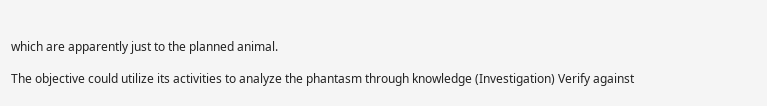which are apparently just to the planned animal.

The objective could utilize its activities to analyze the phantasm through knowledge (Investigation) Verify against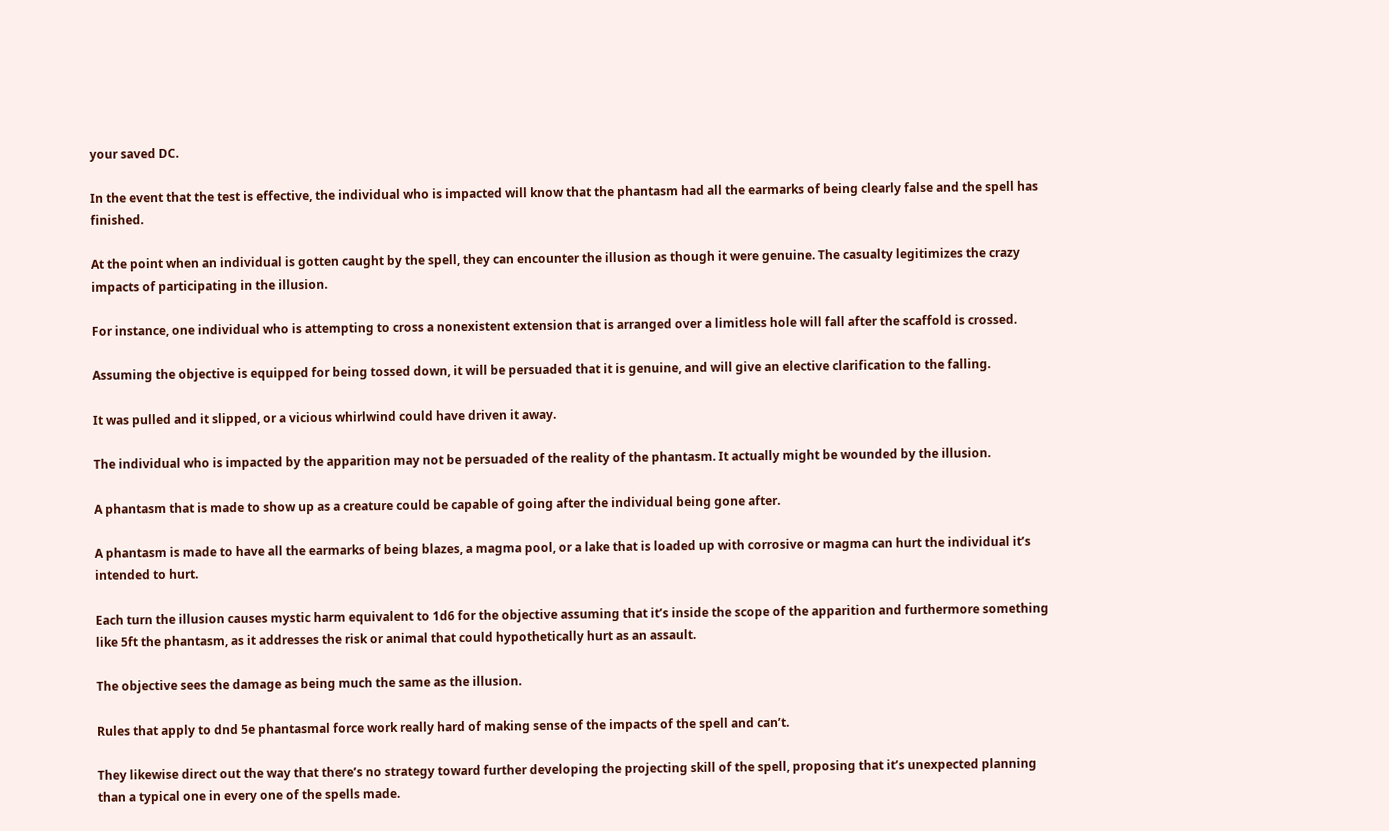your saved DC.

In the event that the test is effective, the individual who is impacted will know that the phantasm had all the earmarks of being clearly false and the spell has finished.

At the point when an individual is gotten caught by the spell, they can encounter the illusion as though it were genuine. The casualty legitimizes the crazy impacts of participating in the illusion.

For instance, one individual who is attempting to cross a nonexistent extension that is arranged over a limitless hole will fall after the scaffold is crossed.

Assuming the objective is equipped for being tossed down, it will be persuaded that it is genuine, and will give an elective clarification to the falling.

It was pulled and it slipped, or a vicious whirlwind could have driven it away.

The individual who is impacted by the apparition may not be persuaded of the reality of the phantasm. It actually might be wounded by the illusion.

A phantasm that is made to show up as a creature could be capable of going after the individual being gone after.

A phantasm is made to have all the earmarks of being blazes, a magma pool, or a lake that is loaded up with corrosive or magma can hurt the individual it’s intended to hurt.

Each turn the illusion causes mystic harm equivalent to 1d6 for the objective assuming that it’s inside the scope of the apparition and furthermore something like 5ft the phantasm, as it addresses the risk or animal that could hypothetically hurt as an assault.

The objective sees the damage as being much the same as the illusion.

Rules that apply to dnd 5e phantasmal force work really hard of making sense of the impacts of the spell and can’t.

They likewise direct out the way that there’s no strategy toward further developing the projecting skill of the spell, proposing that it’s unexpected planning than a typical one in every one of the spells made.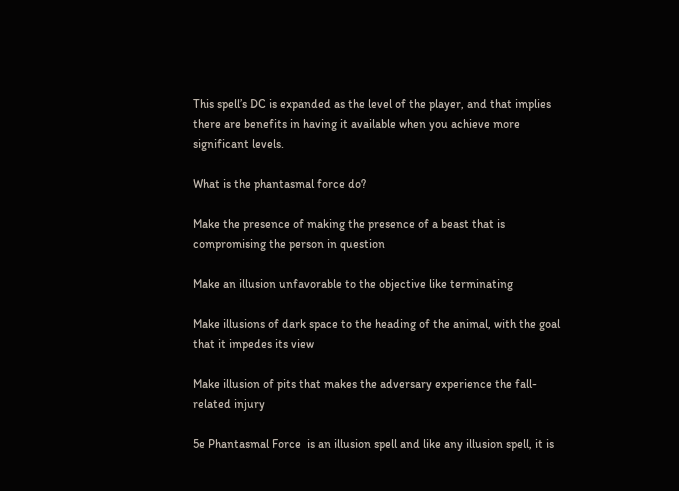This spell’s DC is expanded as the level of the player, and that implies there are benefits in having it available when you achieve more significant levels.

What is the phantasmal force do?

Make the presence of making the presence of a beast that is compromising the person in question

Make an illusion unfavorable to the objective like terminating

Make illusions of dark space to the heading of the animal, with the goal that it impedes its view

Make illusion of pits that makes the adversary experience the fall-related injury

5e Phantasmal Force  is an illusion spell and like any illusion spell, it is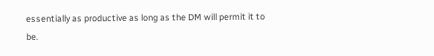essentially as productive as long as the DM will permit it to be.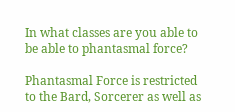In what classes are you able to be able to phantasmal force?

Phantasmal Force is restricted to the Bard, Sorcerer as well as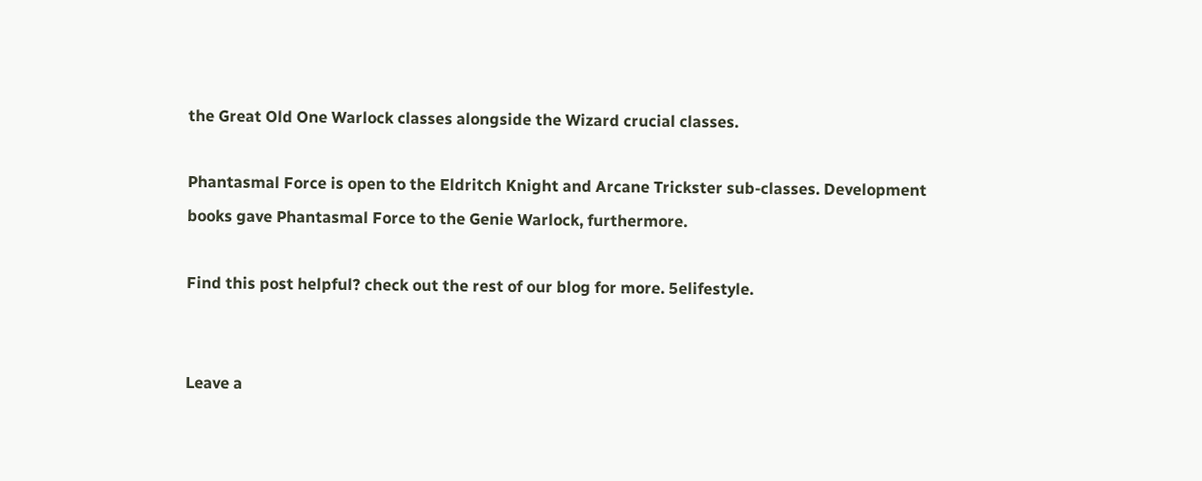the Great Old One Warlock classes alongside the Wizard crucial classes.

Phantasmal Force is open to the Eldritch Knight and Arcane Trickster sub-classes. Development books gave Phantasmal Force to the Genie Warlock, furthermore.

Find this post helpful? check out the rest of our blog for more. 5elifestyle.


Leave a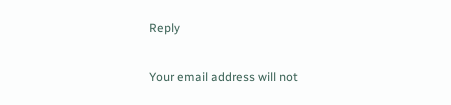Reply

Your email address will not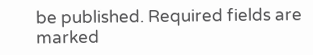be published. Required fields are marked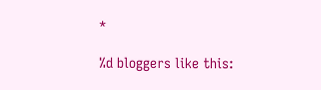*

%d bloggers like this: